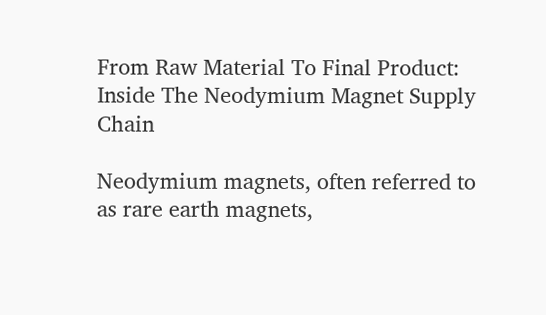From Raw Material To Final Product: Inside The Neodymium Magnet Supply Chain

Neodymium magnets, often referred to as rare earth magnets,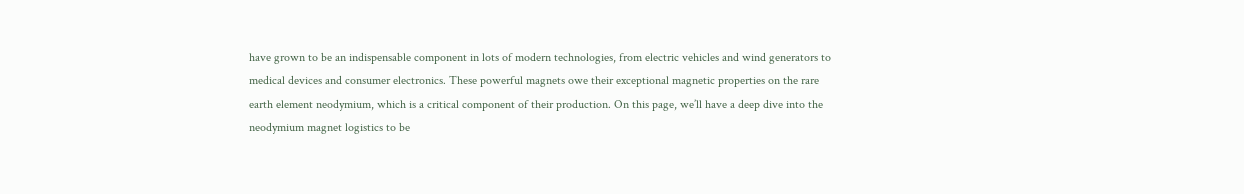have grown to be an indispensable component in lots of modern technologies, from electric vehicles and wind generators to medical devices and consumer electronics. These powerful magnets owe their exceptional magnetic properties on the rare earth element neodymium, which is a critical component of their production. On this page, we’ll have a deep dive into the neodymium magnet logistics to be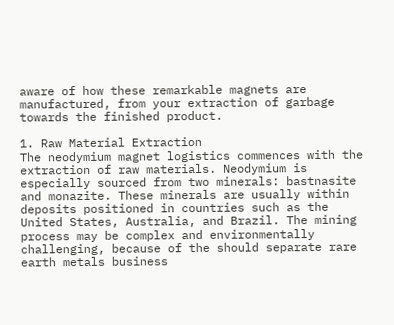aware of how these remarkable magnets are manufactured, from your extraction of garbage towards the finished product.

1. Raw Material Extraction
The neodymium magnet logistics commences with the extraction of raw materials. Neodymium is especially sourced from two minerals: bastnasite and monazite. These minerals are usually within deposits positioned in countries such as the United States, Australia, and Brazil. The mining process may be complex and environmentally challenging, because of the should separate rare earth metals business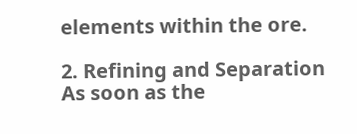elements within the ore.

2. Refining and Separation
As soon as the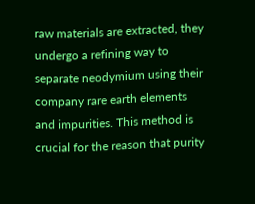raw materials are extracted, they undergo a refining way to separate neodymium using their company rare earth elements and impurities. This method is crucial for the reason that purity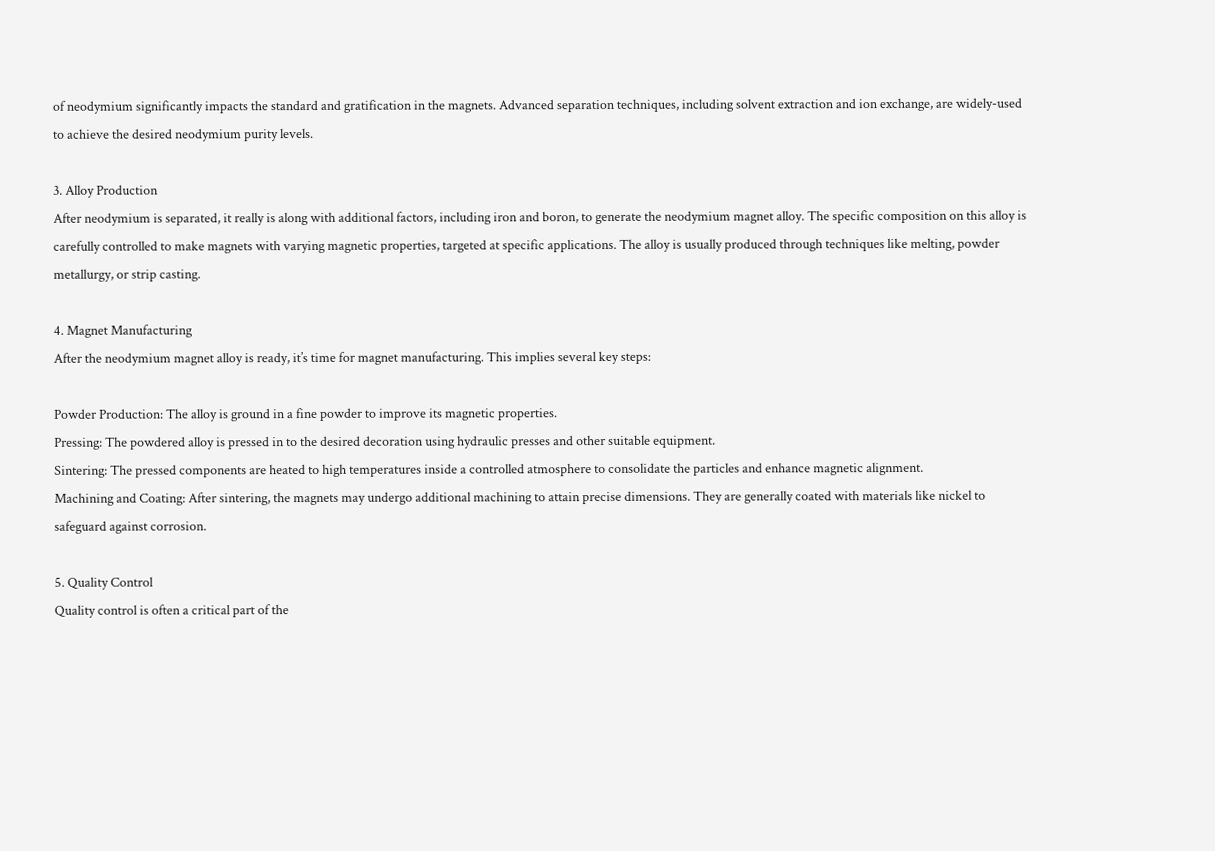of neodymium significantly impacts the standard and gratification in the magnets. Advanced separation techniques, including solvent extraction and ion exchange, are widely-used to achieve the desired neodymium purity levels.

3. Alloy Production
After neodymium is separated, it really is along with additional factors, including iron and boron, to generate the neodymium magnet alloy. The specific composition on this alloy is carefully controlled to make magnets with varying magnetic properties, targeted at specific applications. The alloy is usually produced through techniques like melting, powder metallurgy, or strip casting.

4. Magnet Manufacturing
After the neodymium magnet alloy is ready, it’s time for magnet manufacturing. This implies several key steps:

Powder Production: The alloy is ground in a fine powder to improve its magnetic properties.
Pressing: The powdered alloy is pressed in to the desired decoration using hydraulic presses and other suitable equipment.
Sintering: The pressed components are heated to high temperatures inside a controlled atmosphere to consolidate the particles and enhance magnetic alignment.
Machining and Coating: After sintering, the magnets may undergo additional machining to attain precise dimensions. They are generally coated with materials like nickel to safeguard against corrosion.

5. Quality Control
Quality control is often a critical part of the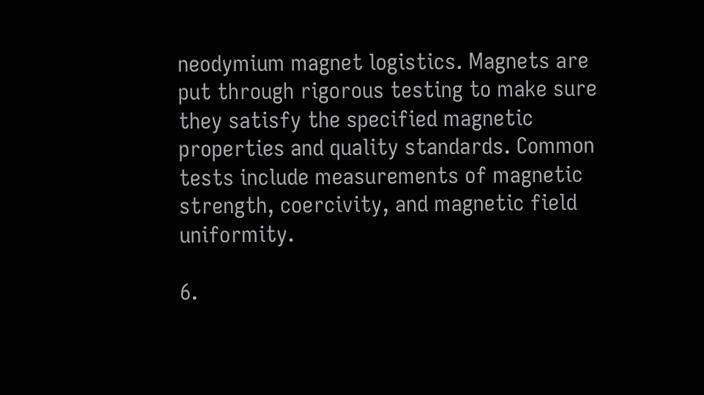neodymium magnet logistics. Magnets are put through rigorous testing to make sure they satisfy the specified magnetic properties and quality standards. Common tests include measurements of magnetic strength, coercivity, and magnetic field uniformity.

6.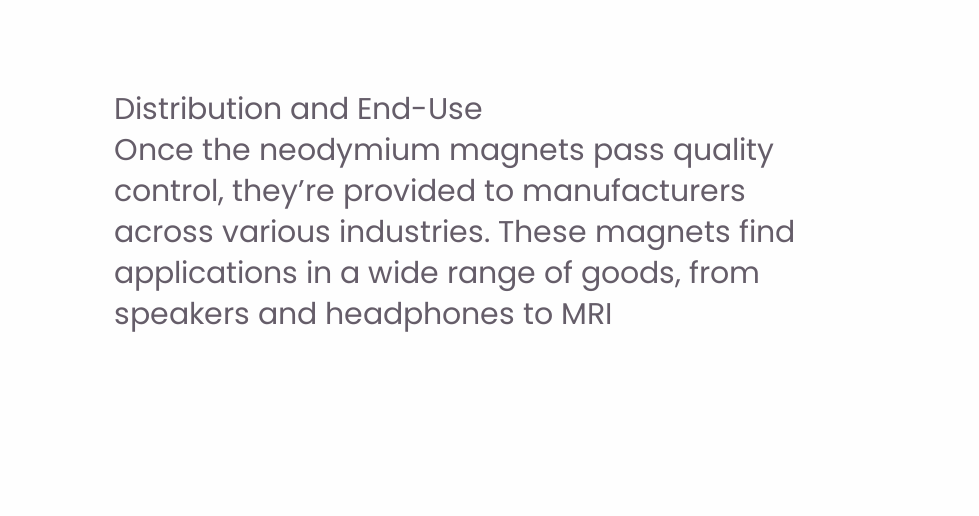Distribution and End-Use
Once the neodymium magnets pass quality control, they’re provided to manufacturers across various industries. These magnets find applications in a wide range of goods, from speakers and headphones to MRI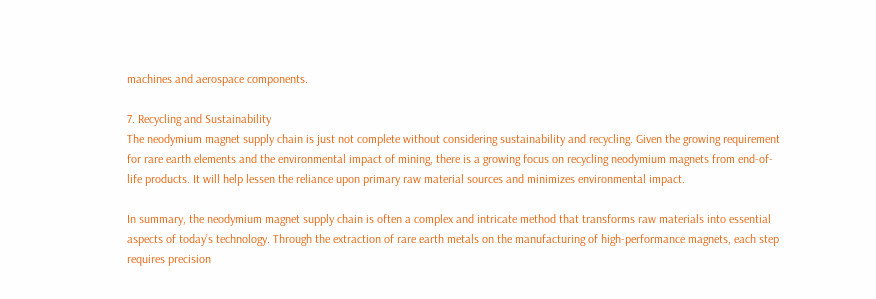machines and aerospace components.

7. Recycling and Sustainability
The neodymium magnet supply chain is just not complete without considering sustainability and recycling. Given the growing requirement for rare earth elements and the environmental impact of mining, there is a growing focus on recycling neodymium magnets from end-of-life products. It will help lessen the reliance upon primary raw material sources and minimizes environmental impact.

In summary, the neodymium magnet supply chain is often a complex and intricate method that transforms raw materials into essential aspects of today’s technology. Through the extraction of rare earth metals on the manufacturing of high-performance magnets, each step requires precision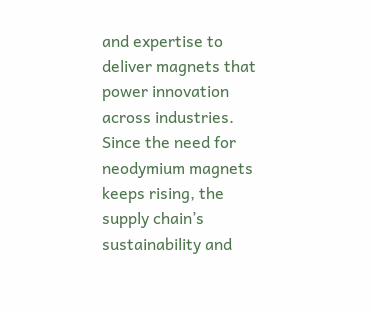and expertise to deliver magnets that power innovation across industries. Since the need for neodymium magnets keeps rising, the supply chain’s sustainability and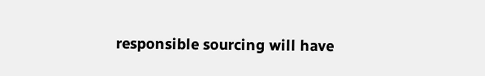responsible sourcing will have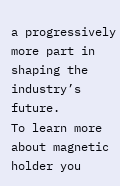a progressively more part in shaping the industry’s future.
To learn more about magnetic holder you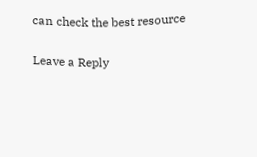can check the best resource

Leave a Reply